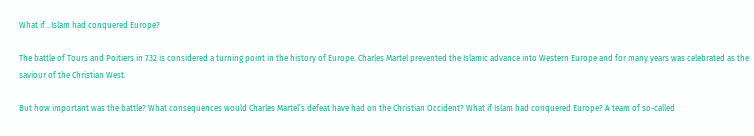What if…Islam had conquered Europe?

The battle of Tours and Poitiers in 732 is considered a turning point in the history of Europe. Charles Martel prevented the Islamic advance into Western Europe and for many years was celebrated as the saviour of the Christian West.

But how important was the battle? What consequences would Charles Martel’s defeat have had on the Christian Occident? What if Islam had conquered Europe? A team of so-called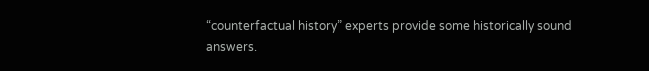“counterfactual history” experts provide some historically sound answers.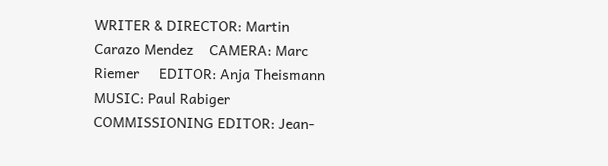WRITER & DIRECTOR: Martin Carazo Mendez    CAMERA: Marc Riemer     EDITOR: Anja Theismann    MUSIC: Paul Rabiger     COMMISSIONING EDITOR: Jean-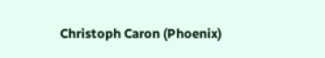Christoph Caron (Phoenix)